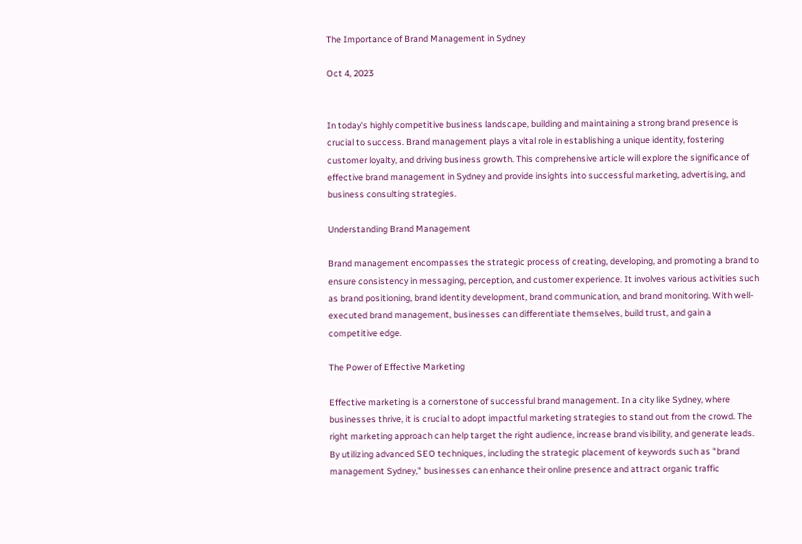The Importance of Brand Management in Sydney

Oct 4, 2023


In today's highly competitive business landscape, building and maintaining a strong brand presence is crucial to success. Brand management plays a vital role in establishing a unique identity, fostering customer loyalty, and driving business growth. This comprehensive article will explore the significance of effective brand management in Sydney and provide insights into successful marketing, advertising, and business consulting strategies.

Understanding Brand Management

Brand management encompasses the strategic process of creating, developing, and promoting a brand to ensure consistency in messaging, perception, and customer experience. It involves various activities such as brand positioning, brand identity development, brand communication, and brand monitoring. With well-executed brand management, businesses can differentiate themselves, build trust, and gain a competitive edge.

The Power of Effective Marketing

Effective marketing is a cornerstone of successful brand management. In a city like Sydney, where businesses thrive, it is crucial to adopt impactful marketing strategies to stand out from the crowd. The right marketing approach can help target the right audience, increase brand visibility, and generate leads. By utilizing advanced SEO techniques, including the strategic placement of keywords such as "brand management Sydney," businesses can enhance their online presence and attract organic traffic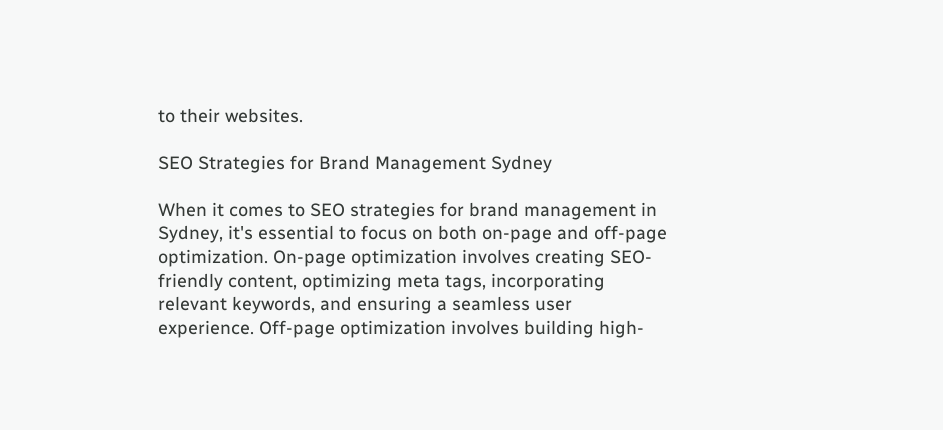to their websites.

SEO Strategies for Brand Management Sydney

When it comes to SEO strategies for brand management in Sydney, it's essential to focus on both on-page and off-page optimization. On-page optimization involves creating SEO-friendly content, optimizing meta tags, incorporating relevant keywords, and ensuring a seamless user experience. Off-page optimization involves building high-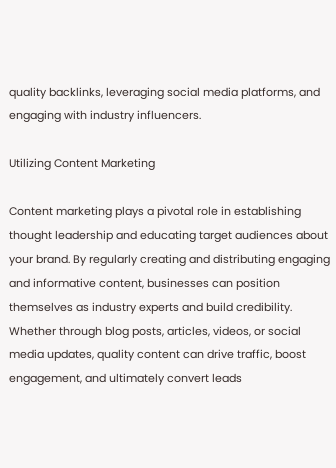quality backlinks, leveraging social media platforms, and engaging with industry influencers.

Utilizing Content Marketing

Content marketing plays a pivotal role in establishing thought leadership and educating target audiences about your brand. By regularly creating and distributing engaging and informative content, businesses can position themselves as industry experts and build credibility. Whether through blog posts, articles, videos, or social media updates, quality content can drive traffic, boost engagement, and ultimately convert leads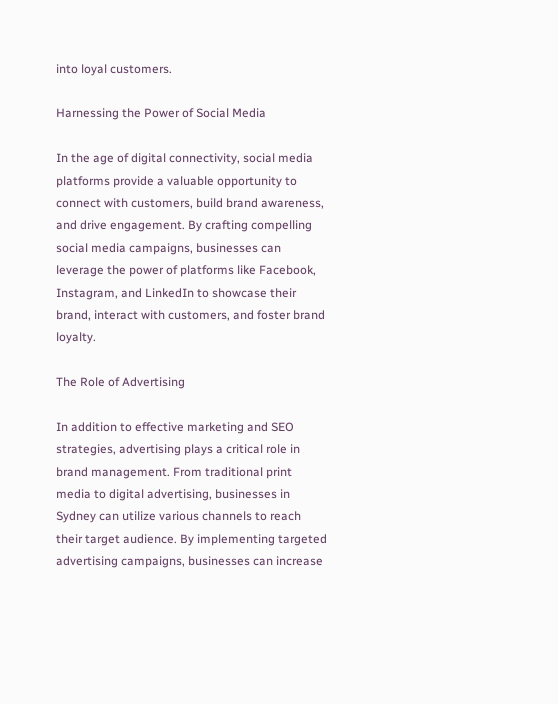into loyal customers.

Harnessing the Power of Social Media

In the age of digital connectivity, social media platforms provide a valuable opportunity to connect with customers, build brand awareness, and drive engagement. By crafting compelling social media campaigns, businesses can leverage the power of platforms like Facebook, Instagram, and LinkedIn to showcase their brand, interact with customers, and foster brand loyalty.

The Role of Advertising

In addition to effective marketing and SEO strategies, advertising plays a critical role in brand management. From traditional print media to digital advertising, businesses in Sydney can utilize various channels to reach their target audience. By implementing targeted advertising campaigns, businesses can increase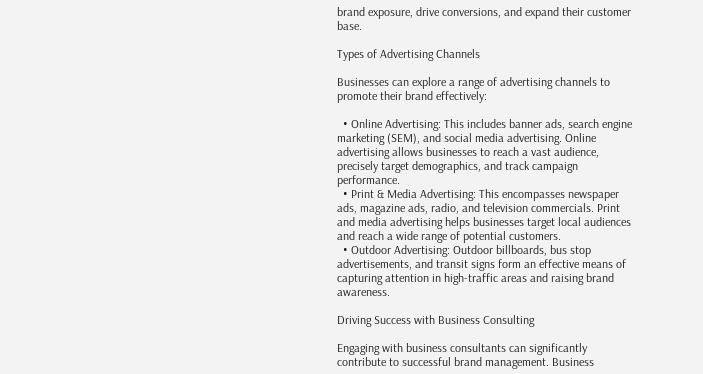brand exposure, drive conversions, and expand their customer base.

Types of Advertising Channels

Businesses can explore a range of advertising channels to promote their brand effectively:

  • Online Advertising: This includes banner ads, search engine marketing (SEM), and social media advertising. Online advertising allows businesses to reach a vast audience, precisely target demographics, and track campaign performance.
  • Print & Media Advertising: This encompasses newspaper ads, magazine ads, radio, and television commercials. Print and media advertising helps businesses target local audiences and reach a wide range of potential customers.
  • Outdoor Advertising: Outdoor billboards, bus stop advertisements, and transit signs form an effective means of capturing attention in high-traffic areas and raising brand awareness.

Driving Success with Business Consulting

Engaging with business consultants can significantly contribute to successful brand management. Business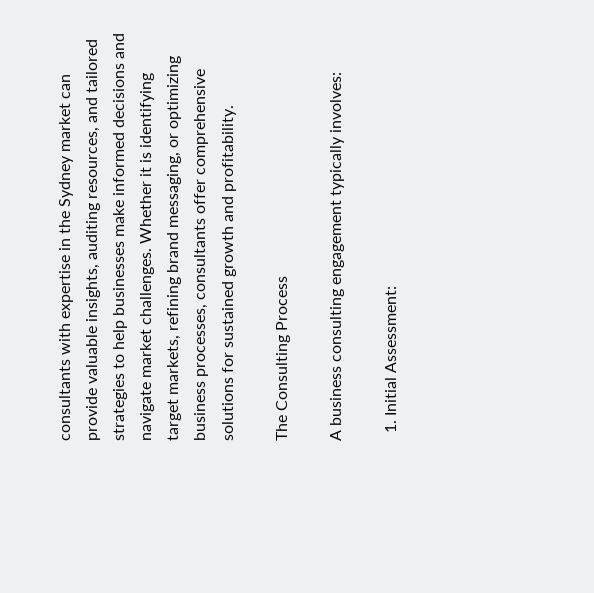consultants with expertise in the Sydney market can provide valuable insights, auditing resources, and tailored strategies to help businesses make informed decisions and navigate market challenges. Whether it is identifying target markets, refining brand messaging, or optimizing business processes, consultants offer comprehensive solutions for sustained growth and profitability.

The Consulting Process

A business consulting engagement typically involves:

  1. Initial Assessment: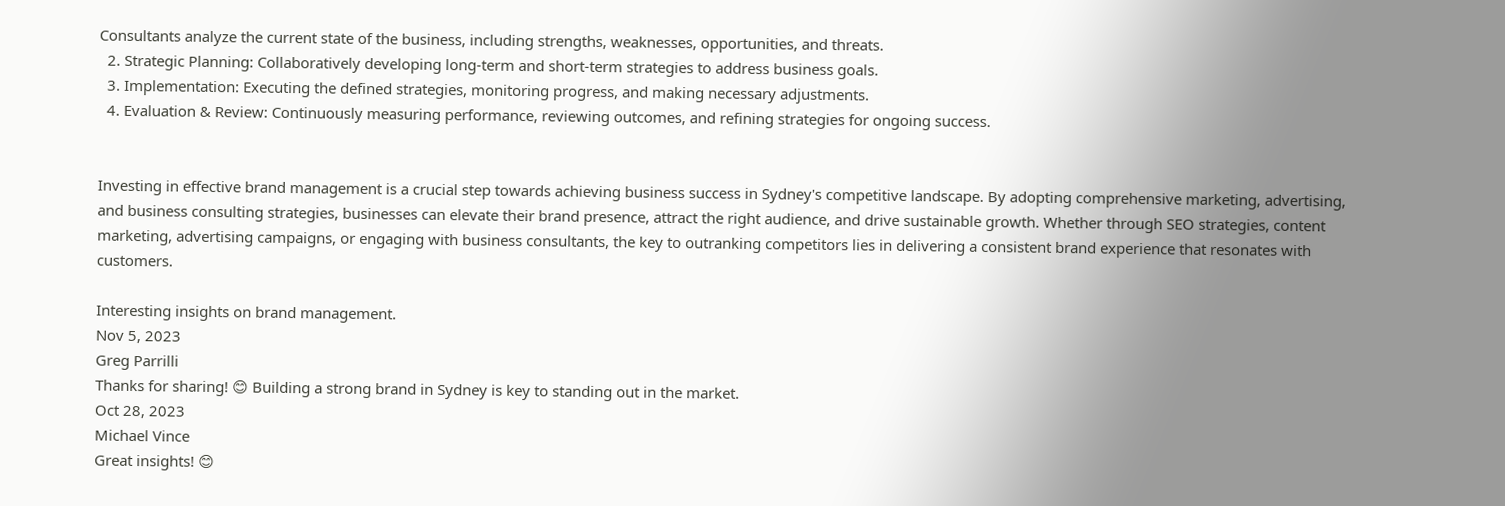Consultants analyze the current state of the business, including strengths, weaknesses, opportunities, and threats.
  2. Strategic Planning: Collaboratively developing long-term and short-term strategies to address business goals.
  3. Implementation: Executing the defined strategies, monitoring progress, and making necessary adjustments.
  4. Evaluation & Review: Continuously measuring performance, reviewing outcomes, and refining strategies for ongoing success.


Investing in effective brand management is a crucial step towards achieving business success in Sydney's competitive landscape. By adopting comprehensive marketing, advertising, and business consulting strategies, businesses can elevate their brand presence, attract the right audience, and drive sustainable growth. Whether through SEO strategies, content marketing, advertising campaigns, or engaging with business consultants, the key to outranking competitors lies in delivering a consistent brand experience that resonates with customers.

Interesting insights on brand management.
Nov 5, 2023
Greg Parrilli
Thanks for sharing! 😊 Building a strong brand in Sydney is key to standing out in the market.
Oct 28, 2023
Michael Vince
Great insights! 😊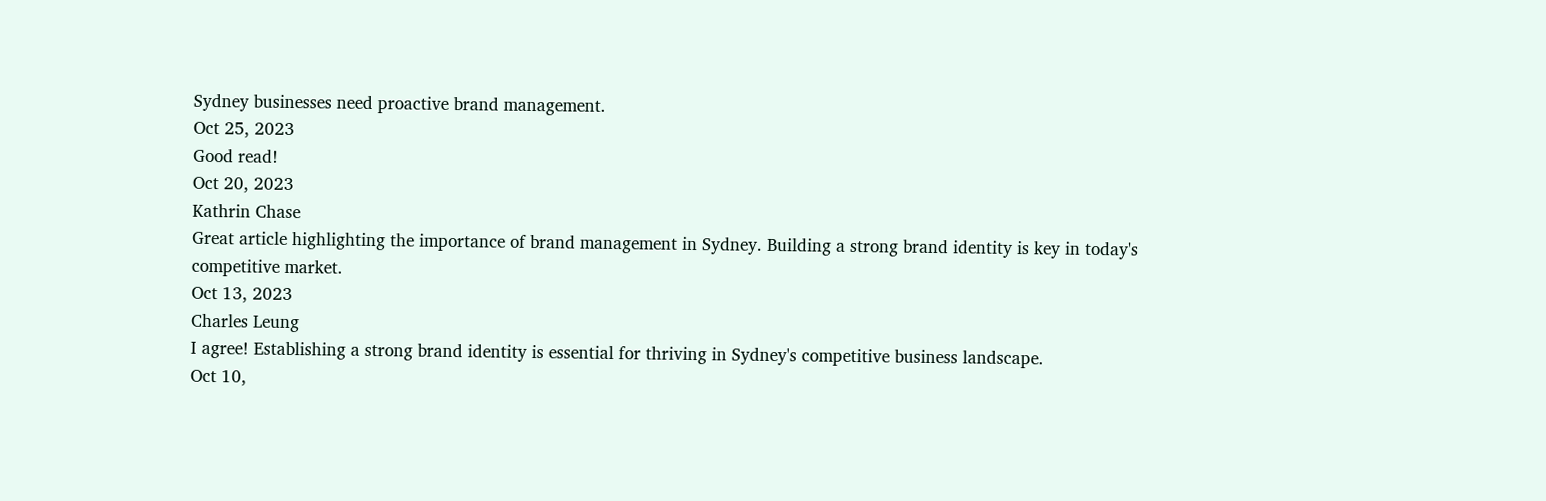Sydney businesses need proactive brand management.
Oct 25, 2023
Good read!
Oct 20, 2023
Kathrin Chase
Great article highlighting the importance of brand management in Sydney. Building a strong brand identity is key in today's competitive market.
Oct 13, 2023
Charles Leung
I agree! Establishing a strong brand identity is essential for thriving in Sydney's competitive business landscape.
Oct 10,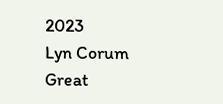2023
Lyn Corum
Great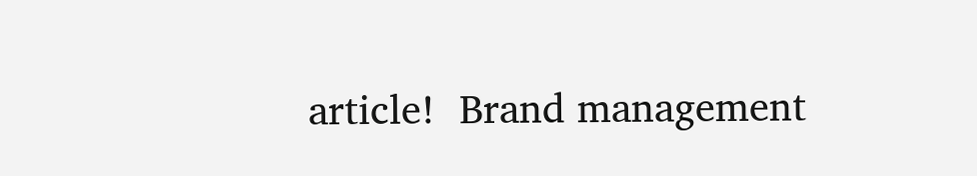article!  Brand management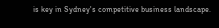is key in Sydney's competitive business landscape.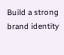Build a strong brand identity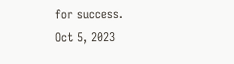for success.
Oct 5, 2023